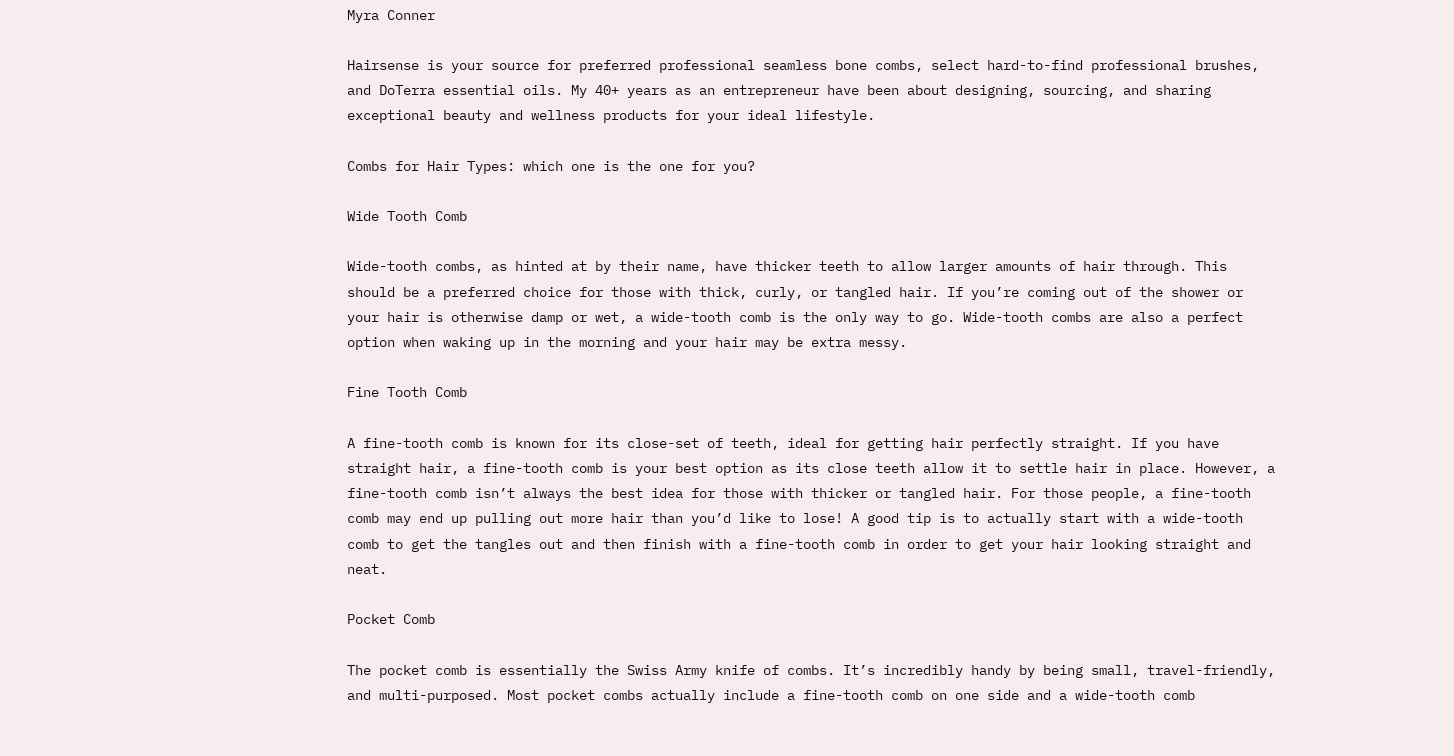Myra Conner

Hairsense is your source for preferred professional seamless bone combs, select hard-to-find professional brushes, and DoTerra essential oils. My 40+ years as an entrepreneur have been about designing, sourcing, and sharing exceptional beauty and wellness products for your ideal lifestyle.

Combs for Hair Types: which one is the one for you?

Wide Tooth Comb

Wide-tooth combs, as hinted at by their name, have thicker teeth to allow larger amounts of hair through. This should be a preferred choice for those with thick, curly, or tangled hair. If you’re coming out of the shower or your hair is otherwise damp or wet, a wide-tooth comb is the only way to go. Wide-tooth combs are also a perfect option when waking up in the morning and your hair may be extra messy.

Fine Tooth Comb

A fine-tooth comb is known for its close-set of teeth, ideal for getting hair perfectly straight. If you have straight hair, a fine-tooth comb is your best option as its close teeth allow it to settle hair in place. However, a fine-tooth comb isn’t always the best idea for those with thicker or tangled hair. For those people, a fine-tooth comb may end up pulling out more hair than you’d like to lose! A good tip is to actually start with a wide-tooth comb to get the tangles out and then finish with a fine-tooth comb in order to get your hair looking straight and neat.

Pocket Comb

The pocket comb is essentially the Swiss Army knife of combs. It’s incredibly handy by being small, travel-friendly, and multi-purposed. Most pocket combs actually include a fine-tooth comb on one side and a wide-tooth comb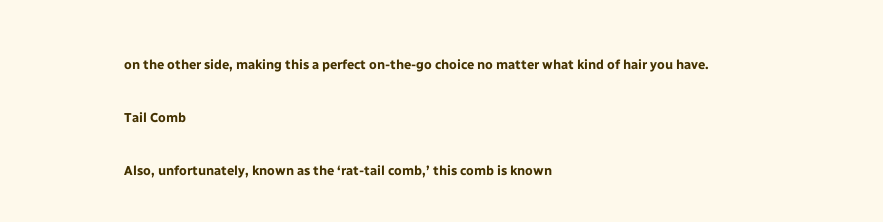on the other side, making this a perfect on-the-go choice no matter what kind of hair you have.

Tail Comb

Also, unfortunately, known as the ‘rat-tail comb,’ this comb is known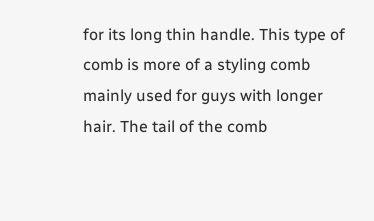for its long thin handle. This type of comb is more of a styling comb mainly used for guys with longer hair. The tail of the comb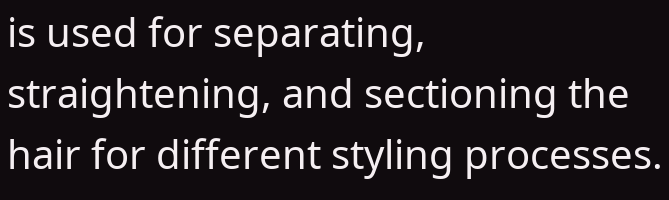is used for separating, straightening, and sectioning the hair for different styling processes.